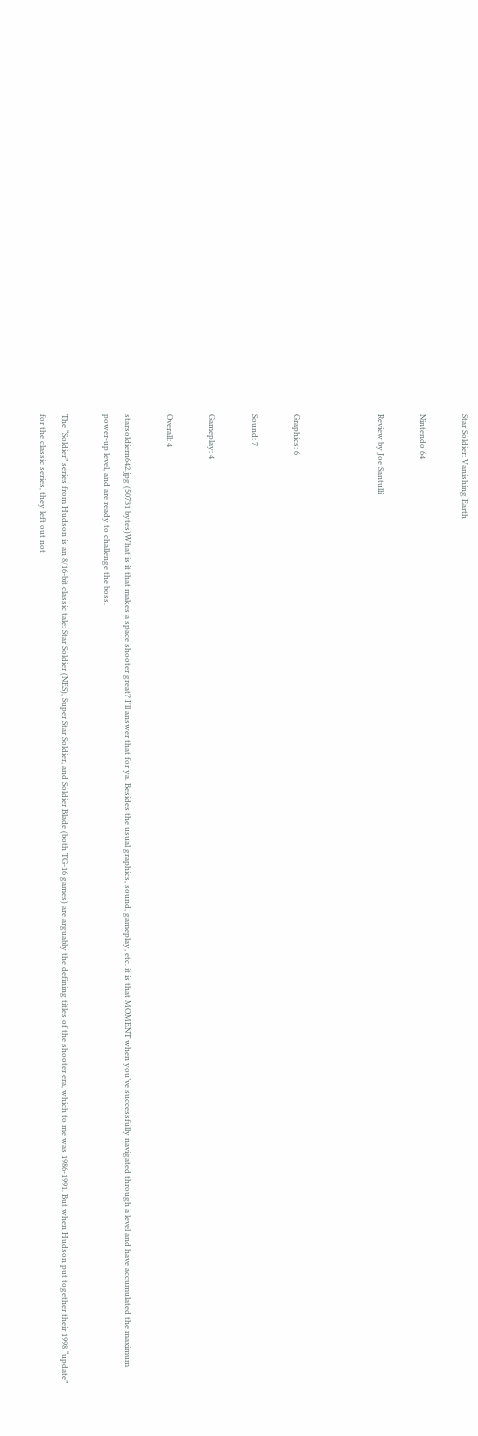Star Soldier: Vanishing Earth

Nintendo 64

Review by Joe Santulli



Graphics: 6

Sound: 7

Gameplay: 4

Overall: 4

starsoldiern642.jpg (50731 bytes)What is it that makes a space shooter great? I'll answer that for ya. Besides the usual graphics, sound, gameplay, etc. it is that MOMENT when you’ve successfully navigated through a level and have accumulated the maximum power-up level, and are ready to challenge the boss.

The “Soldier” series from Hudson is an 8/16-bit classic tale: Star Soldier (NES), Super Star Soldier, and Soldier Blade (both TG-16 games) are arguably the defining titles of the shooter era, which to me was 1986-1991. But when Hudson put together their 1998 “update” for the classic series, they left out not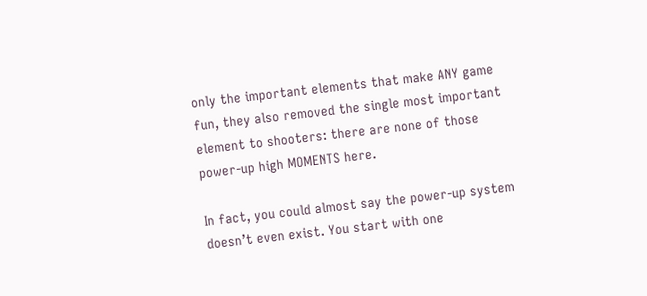only the important elements that make ANY game fun, they also removed the single most important element to shooters: there are none of those power-up high MOMENTS here.

In fact, you could almost say the power-up system doesn’t even exist. You start with one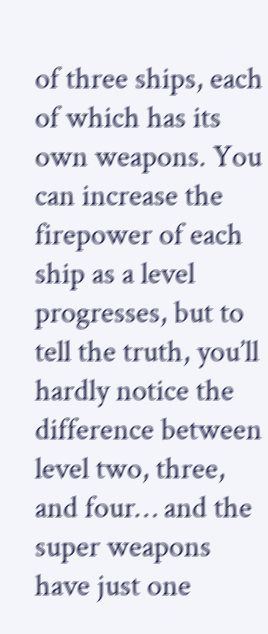of three ships, each of which has its own weapons. You can increase the firepower of each ship as a level progresses, but to tell the truth, you’ll hardly notice the difference between level two, three, and four… and the super weapons have just one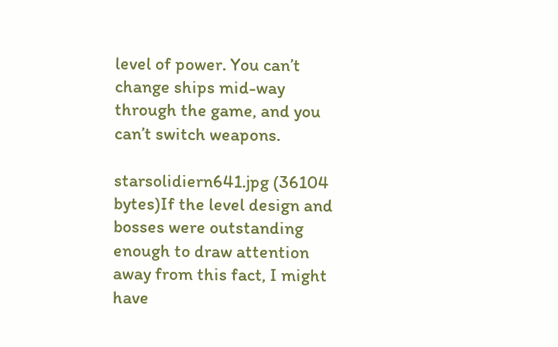level of power. You can’t change ships mid-way through the game, and you can’t switch weapons.

starsolidiern641.jpg (36104 bytes)If the level design and bosses were outstanding enough to draw attention away from this fact, I might have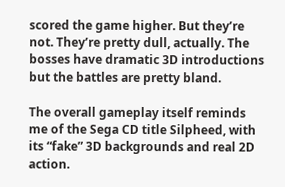scored the game higher. But they’re not. They’re pretty dull, actually. The bosses have dramatic 3D introductions but the battles are pretty bland.

The overall gameplay itself reminds me of the Sega CD title Silpheed, with its “fake” 3D backgrounds and real 2D action.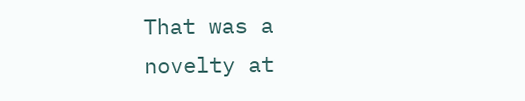That was a novelty at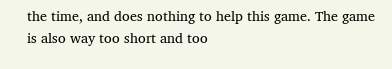the time, and does nothing to help this game. The game is also way too short and too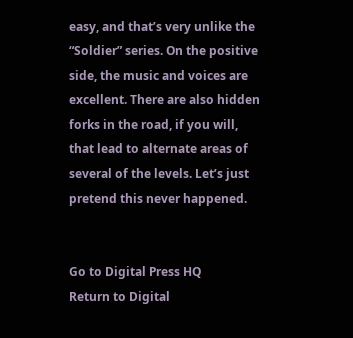easy, and that’s very unlike the “Soldier” series. On the positive side, the music and voices are excellent. There are also hidden forks in the road, if you will, that lead to alternate areas of several of the levels. Let’s just pretend this never happened.


Go to Digital Press HQ
Return to Digital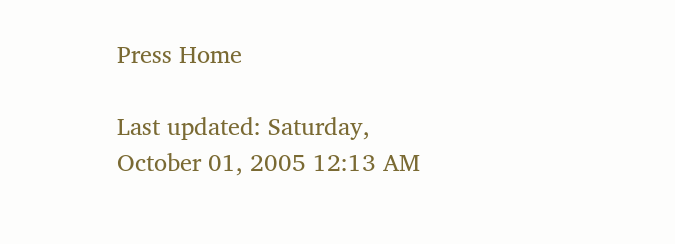Press Home

Last updated: Saturday, October 01, 2005 12:13 AM